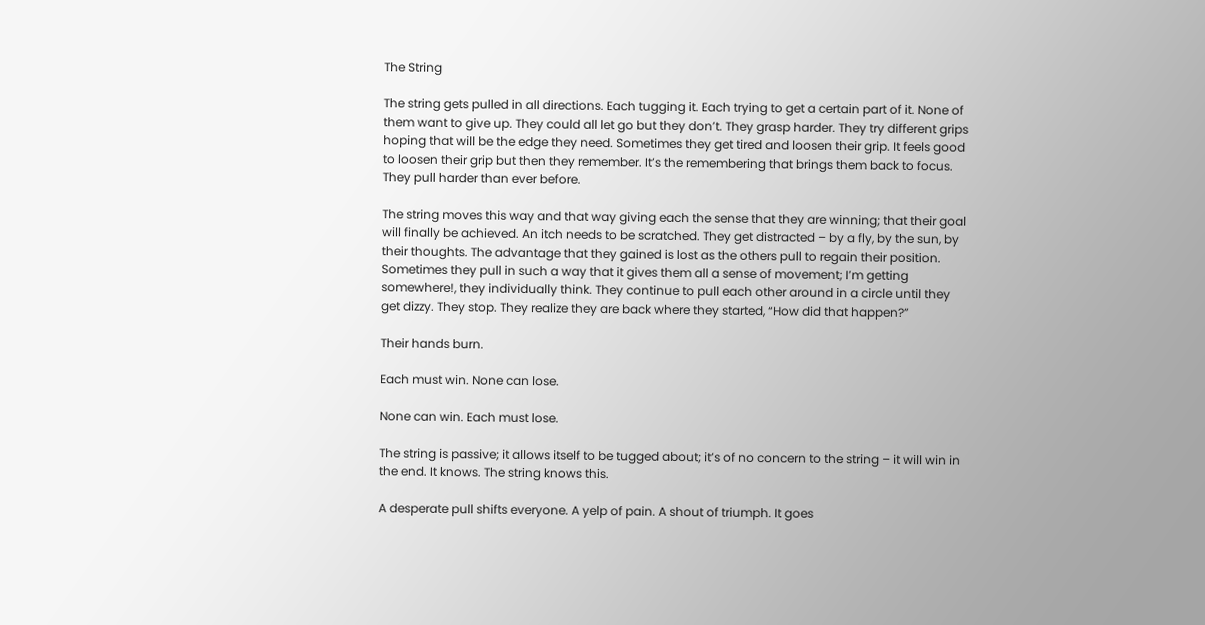The String

The string gets pulled in all directions. Each tugging it. Each trying to get a certain part of it. None of them want to give up. They could all let go but they don’t. They grasp harder. They try different grips hoping that will be the edge they need. Sometimes they get tired and loosen their grip. It feels good to loosen their grip but then they remember. It’s the remembering that brings them back to focus. They pull harder than ever before.

The string moves this way and that way giving each the sense that they are winning; that their goal will finally be achieved. An itch needs to be scratched. They get distracted – by a fly, by the sun, by their thoughts. The advantage that they gained is lost as the others pull to regain their position. Sometimes they pull in such a way that it gives them all a sense of movement; I’m getting somewhere!, they individually think. They continue to pull each other around in a circle until they get dizzy. They stop. They realize they are back where they started, “How did that happen?”

Their hands burn.

Each must win. None can lose.

None can win. Each must lose.

The string is passive; it allows itself to be tugged about; it’s of no concern to the string – it will win in the end. It knows. The string knows this.

A desperate pull shifts everyone. A yelp of pain. A shout of triumph. It goes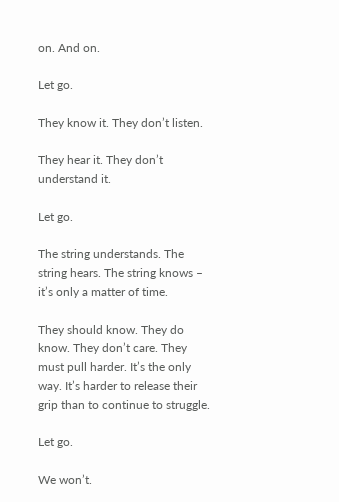on. And on.

Let go.

They know it. They don’t listen.

They hear it. They don’t understand it.

Let go.

The string understands. The string hears. The string knows – it’s only a matter of time.

They should know. They do know. They don’t care. They must pull harder. It’s the only way. It’s harder to release their grip than to continue to struggle.

Let go.

We won’t.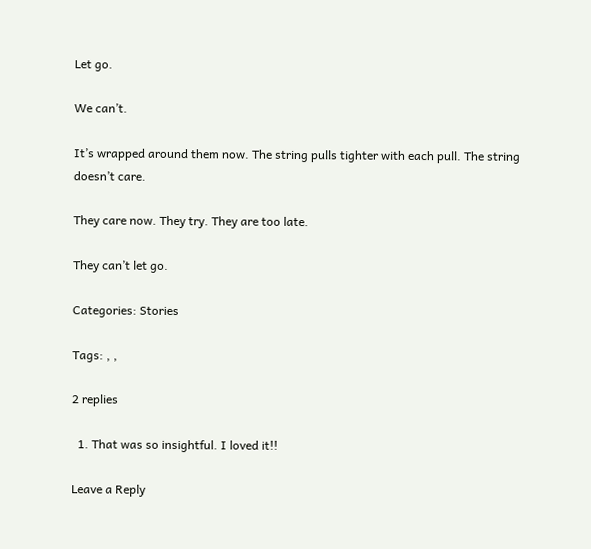Let go.

We can’t.

It’s wrapped around them now. The string pulls tighter with each pull. The string doesn’t care.

They care now. They try. They are too late.

They can’t let go.

Categories: Stories

Tags: , ,

2 replies

  1. That was so insightful. I loved it!!

Leave a Reply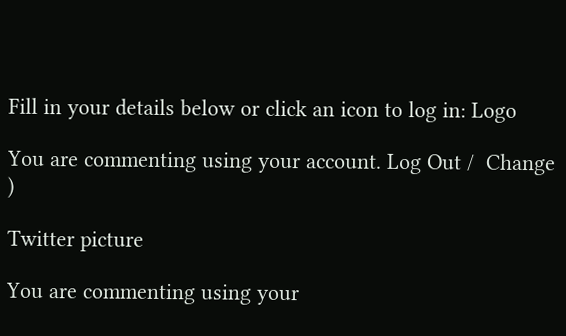Fill in your details below or click an icon to log in: Logo

You are commenting using your account. Log Out /  Change )

Twitter picture

You are commenting using your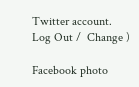Twitter account. Log Out /  Change )

Facebook photo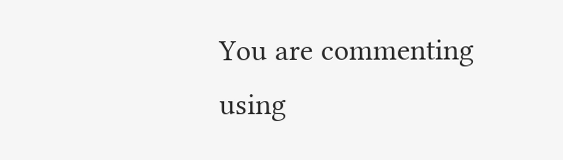You are commenting using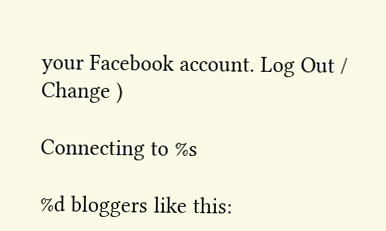your Facebook account. Log Out /  Change )

Connecting to %s

%d bloggers like this: